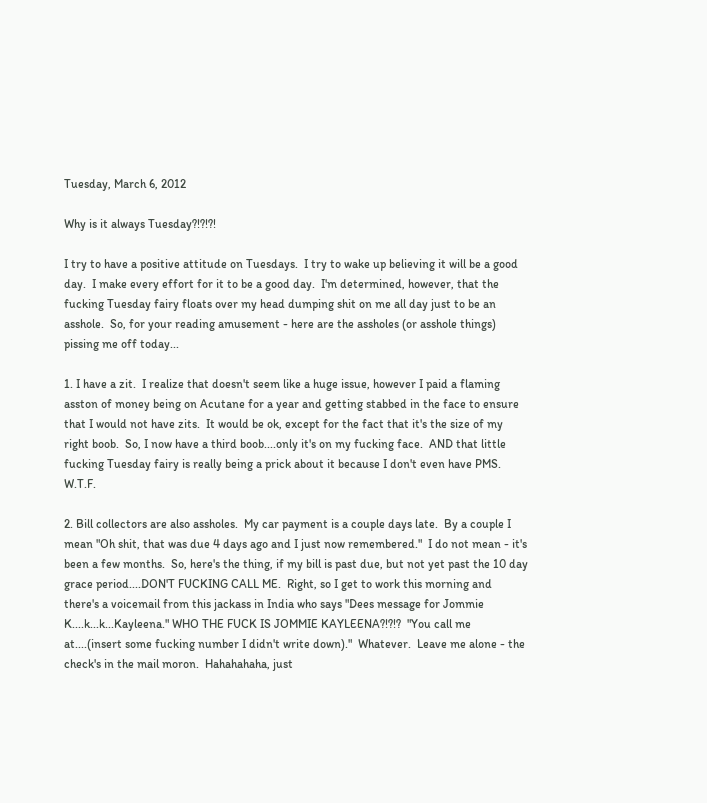Tuesday, March 6, 2012

Why is it always Tuesday?!?!?!

I try to have a positive attitude on Tuesdays.  I try to wake up believing it will be a good day.  I make every effort for it to be a good day.  I'm determined, however, that the fucking Tuesday fairy floats over my head dumping shit on me all day just to be an asshole.  So, for your reading amusement - here are the assholes (or asshole things) pissing me off today...

1. I have a zit.  I realize that doesn't seem like a huge issue, however I paid a flaming asston of money being on Acutane for a year and getting stabbed in the face to ensure that I would not have zits.  It would be ok, except for the fact that it's the size of my right boob.  So, I now have a third boob....only it's on my fucking face.  AND that little fucking Tuesday fairy is really being a prick about it because I don't even have PMS.  W.T.F.

2. Bill collectors are also assholes.  My car payment is a couple days late.  By a couple I mean "Oh shit, that was due 4 days ago and I just now remembered."  I do not mean - it's been a few months.  So, here's the thing, if my bill is past due, but not yet past the 10 day grace period....DON'T FUCKING CALL ME.  Right, so I get to work this morning and there's a voicemail from this jackass in India who says "Dees message for Jommie K....k...k...Kayleena." WHO THE FUCK IS JOMMIE KAYLEENA?!?!?  "You call me at....(insert some fucking number I didn't write down)."  Whatever.  Leave me alone - the check's in the mail moron.  Hahahahaha, just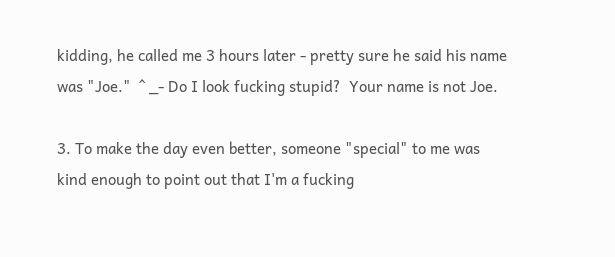kidding, he called me 3 hours later - pretty sure he said his name was "Joe."  ^ _- Do I look fucking stupid?  Your name is not Joe.

3. To make the day even better, someone "special" to me was kind enough to point out that I'm a fucking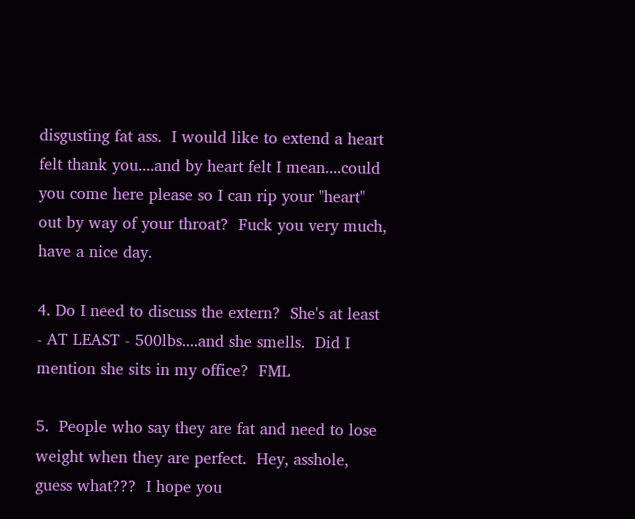disgusting fat ass.  I would like to extend a heart felt thank you....and by heart felt I mean....could you come here please so I can rip your "heart" out by way of your throat?  Fuck you very much, have a nice day.

4. Do I need to discuss the extern?  She's at least - AT LEAST - 500lbs....and she smells.  Did I mention she sits in my office?  FML

5.  People who say they are fat and need to lose weight when they are perfect.  Hey, asshole, guess what???  I hope you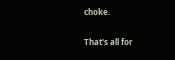choke.

That's all for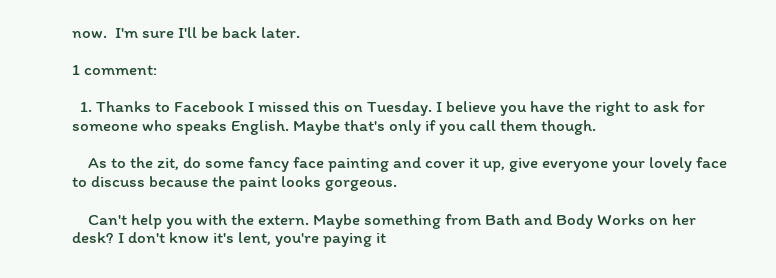now.  I'm sure I'll be back later.

1 comment:

  1. Thanks to Facebook I missed this on Tuesday. I believe you have the right to ask for someone who speaks English. Maybe that's only if you call them though.

    As to the zit, do some fancy face painting and cover it up, give everyone your lovely face to discuss because the paint looks gorgeous.

    Can't help you with the extern. Maybe something from Bath and Body Works on her desk? I don't know it's lent, you're paying it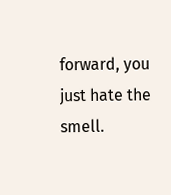forward, you just hate the smell.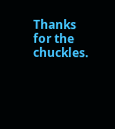Thanks for the chuckles.